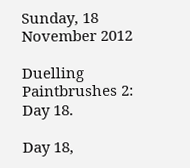Sunday, 18 November 2012

Duelling Paintbrushes 2: Day 18.

Day 18,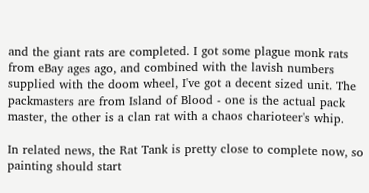and the giant rats are completed. I got some plague monk rats from eBay ages ago, and combined with the lavish numbers supplied with the doom wheel, I've got a decent sized unit. The packmasters are from Island of Blood - one is the actual pack master, the other is a clan rat with a chaos charioteer's whip.

In related news, the Rat Tank is pretty close to complete now, so painting should start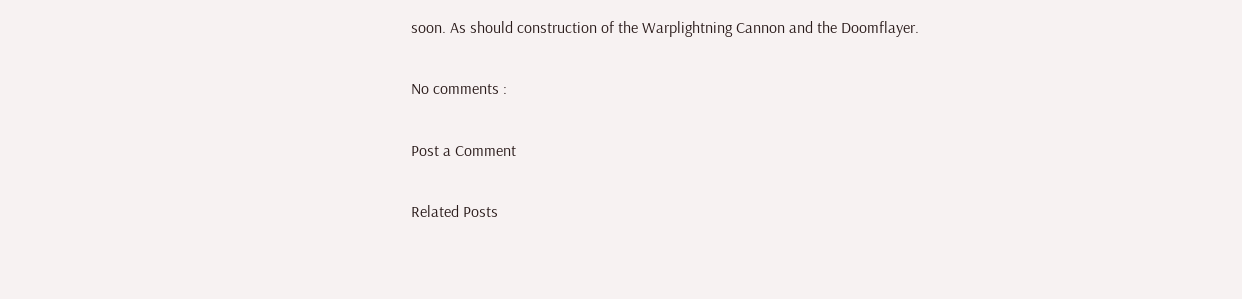soon. As should construction of the Warplightning Cannon and the Doomflayer.

No comments :

Post a Comment

Related Posts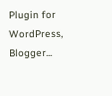Plugin for WordPress, Blogger...